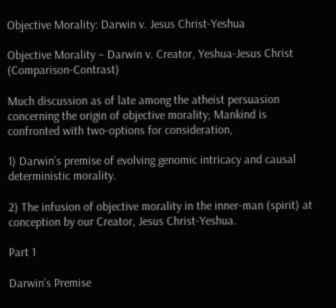Objective Morality: Darwin v. Jesus Christ-Yeshua

Objective Morality – Darwin v. Creator, Yeshua-Jesus Christ (Comparison-Contrast)

Much discussion as of late among the atheist persuasion concerning the origin of objective morality; Mankind is confronted with two-options for consideration,

1) Darwin’s premise of evolving genomic intricacy and causal deterministic morality.

2) The infusion of objective morality in the inner-man (spirit) at conception by our Creator, Jesus Christ-Yeshua.

Part 1

Darwin’s Premise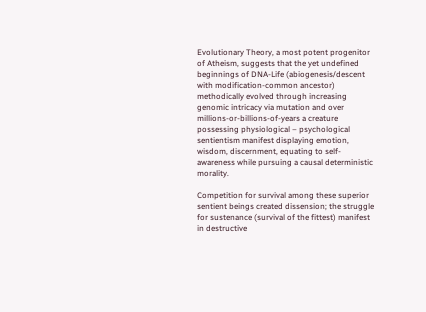Evolutionary Theory, a most potent progenitor of Atheism, suggests that the yet undefined beginnings of DNA-Life (abiogenesis/descent with modification-common ancestor) methodically evolved through increasing genomic intricacy via mutation and over millions-or-billions-of-years a creature possessing physiological – psychological sentientism manifest displaying emotion, wisdom, discernment, equating to self-awareness while pursuing a causal deterministic morality.

Competition for survival among these superior sentient beings created dissension; the struggle for sustenance (survival of the fittest) manifest in destructive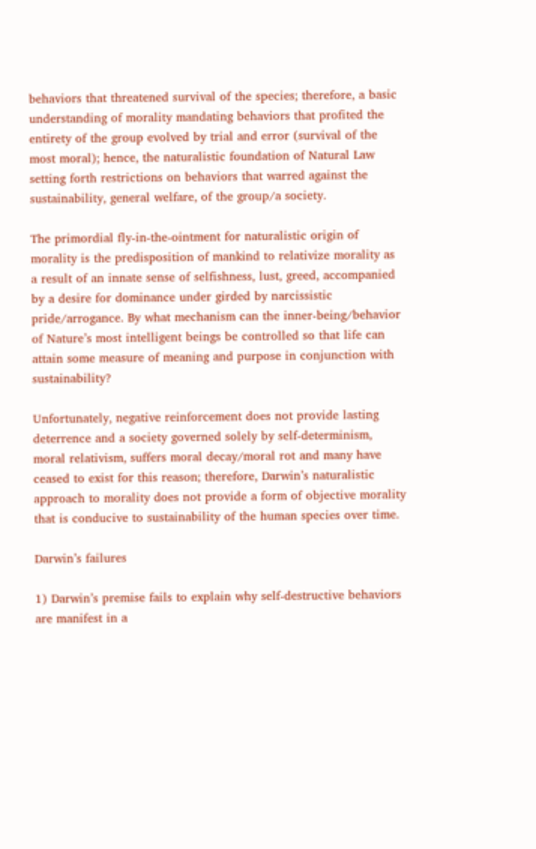behaviors that threatened survival of the species; therefore, a basic understanding of morality mandating behaviors that profited the entirety of the group evolved by trial and error (survival of the most moral); hence, the naturalistic foundation of Natural Law setting forth restrictions on behaviors that warred against the sustainability, general welfare, of the group/a society.

The primordial fly-in-the-ointment for naturalistic origin of morality is the predisposition of mankind to relativize morality as a result of an innate sense of selfishness, lust, greed, accompanied by a desire for dominance under girded by narcissistic pride/arrogance. By what mechanism can the inner-being/behavior of Nature’s most intelligent beings be controlled so that life can attain some measure of meaning and purpose in conjunction with sustainability?

Unfortunately, negative reinforcement does not provide lasting deterrence and a society governed solely by self-determinism, moral relativism, suffers moral decay/moral rot and many have ceased to exist for this reason; therefore, Darwin’s naturalistic approach to morality does not provide a form of objective morality that is conducive to sustainability of the human species over time.

Darwin’s failures

1) Darwin’s premise fails to explain why self-destructive behaviors are manifest in a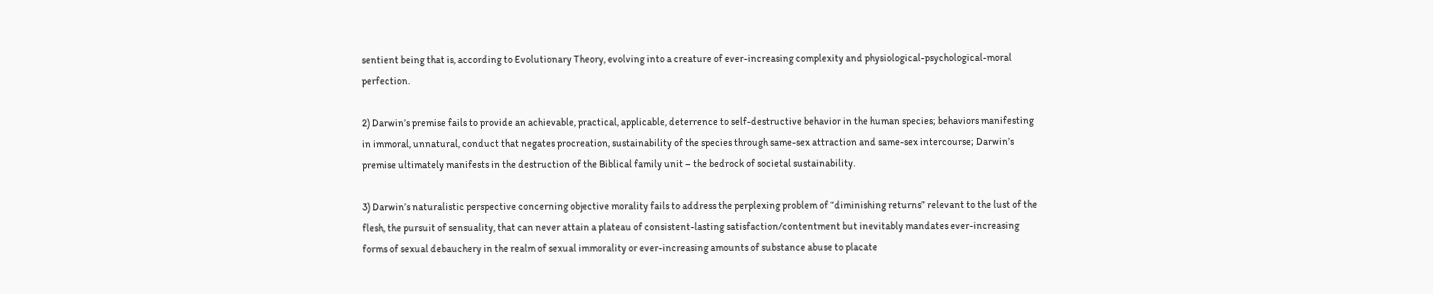sentient being that is, according to Evolutionary Theory, evolving into a creature of ever-increasing complexity and physiological-psychological-moral perfection.

2) Darwin’s premise fails to provide an achievable, practical, applicable, deterrence to self-destructive behavior in the human species; behaviors manifesting in immoral, unnatural, conduct that negates procreation, sustainability of the species through same-sex attraction and same-sex intercourse; Darwin’s premise ultimately manifests in the destruction of the Biblical family unit – the bedrock of societal sustainability.

3) Darwin’s naturalistic perspective concerning objective morality fails to address the perplexing problem of “diminishing returns” relevant to the lust of the flesh, the pursuit of sensuality, that can never attain a plateau of consistent-lasting satisfaction/contentment but inevitably mandates ever-increasing forms of sexual debauchery in the realm of sexual immorality or ever-increasing amounts of substance abuse to placate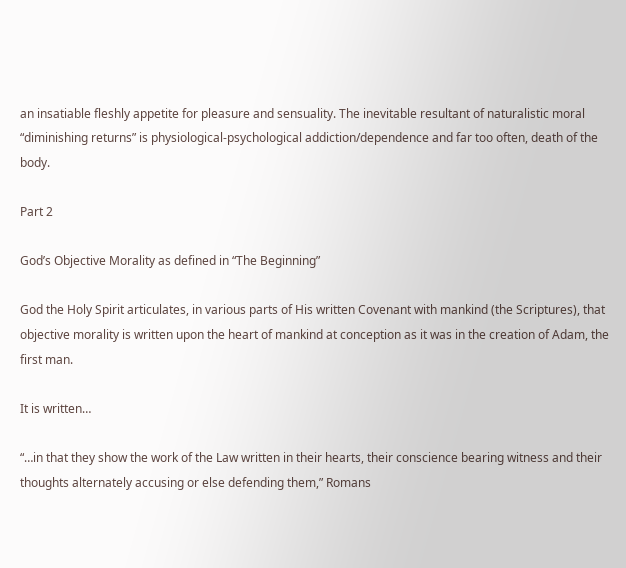an insatiable fleshly appetite for pleasure and sensuality. The inevitable resultant of naturalistic moral “diminishing returns” is physiological-psychological addiction/dependence and far too often, death of the body.

Part 2

God’s Objective Morality as defined in “The Beginning”

God the Holy Spirit articulates, in various parts of His written Covenant with mankind (the Scriptures), that objective morality is written upon the heart of mankind at conception as it was in the creation of Adam, the first man.

It is written…

“…in that they show the work of the Law written in their hearts, their conscience bearing witness and their thoughts alternately accusing or else defending them,” Romans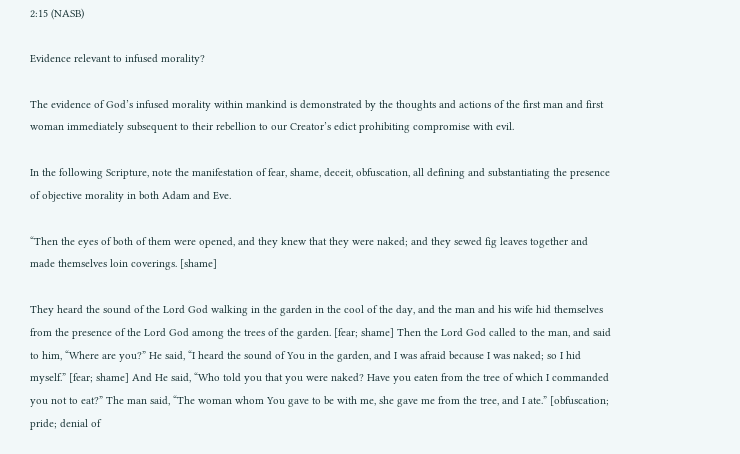2:15 (NASB)

Evidence relevant to infused morality?

The evidence of God’s infused morality within mankind is demonstrated by the thoughts and actions of the first man and first woman immediately subsequent to their rebellion to our Creator’s edict prohibiting compromise with evil.

In the following Scripture, note the manifestation of fear, shame, deceit, obfuscation, all defining and substantiating the presence of objective morality in both Adam and Eve.

“Then the eyes of both of them were opened, and they knew that they were naked; and they sewed fig leaves together and made themselves loin coverings. [shame]

They heard the sound of the Lord God walking in the garden in the cool of the day, and the man and his wife hid themselves from the presence of the Lord God among the trees of the garden. [fear; shame] Then the Lord God called to the man, and said to him, “Where are you?” He said, “I heard the sound of You in the garden, and I was afraid because I was naked; so I hid myself.” [fear; shame] And He said, “Who told you that you were naked? Have you eaten from the tree of which I commanded you not to eat?” The man said, “The woman whom You gave to be with me, she gave me from the tree, and I ate.” [obfuscation; pride; denial of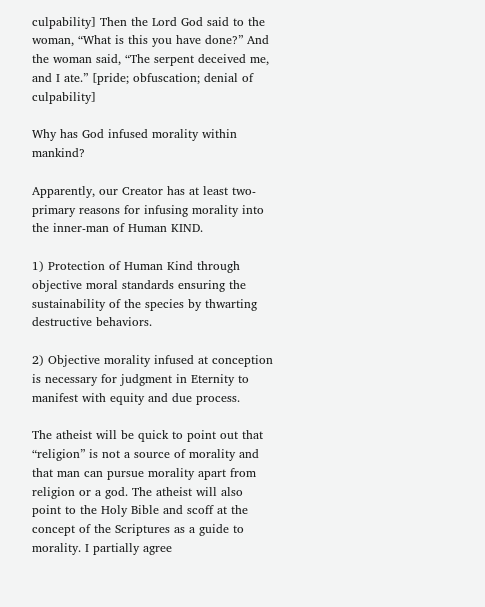culpability] Then the Lord God said to the woman, “What is this you have done?” And the woman said, “The serpent deceived me, and I ate.” [pride; obfuscation; denial of culpability]

Why has God infused morality within mankind?

Apparently, our Creator has at least two-primary reasons for infusing morality into the inner-man of Human KIND.

1) Protection of Human Kind through objective moral standards ensuring the sustainability of the species by thwarting destructive behaviors.

2) Objective morality infused at conception is necessary for judgment in Eternity to manifest with equity and due process.

The atheist will be quick to point out that “religion” is not a source of morality and that man can pursue morality apart from religion or a god. The atheist will also point to the Holy Bible and scoff at the concept of the Scriptures as a guide to morality. I partially agree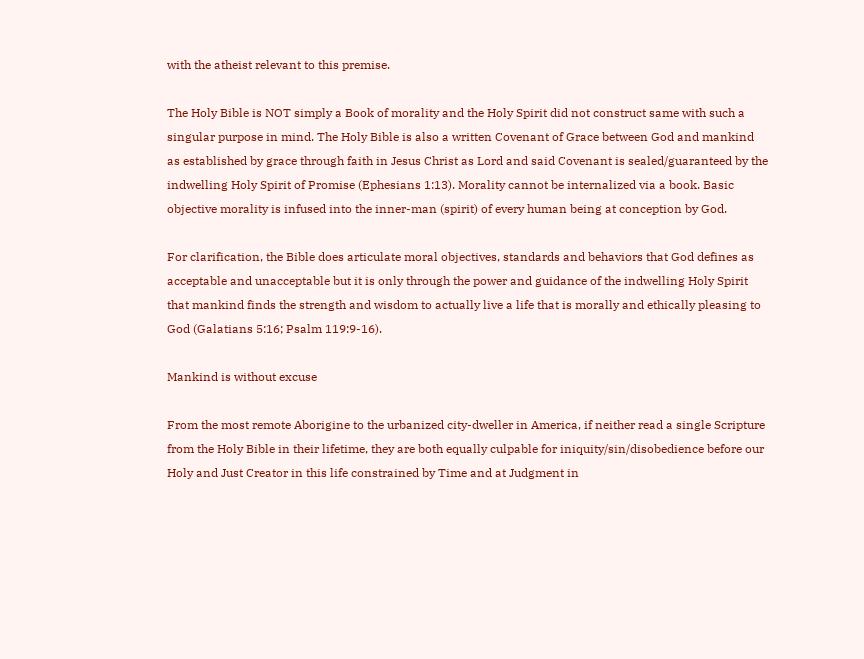with the atheist relevant to this premise.

The Holy Bible is NOT simply a Book of morality and the Holy Spirit did not construct same with such a singular purpose in mind. The Holy Bible is also a written Covenant of Grace between God and mankind as established by grace through faith in Jesus Christ as Lord and said Covenant is sealed/guaranteed by the indwelling Holy Spirit of Promise (Ephesians 1:13). Morality cannot be internalized via a book. Basic objective morality is infused into the inner-man (spirit) of every human being at conception by God.

For clarification, the Bible does articulate moral objectives, standards and behaviors that God defines as acceptable and unacceptable but it is only through the power and guidance of the indwelling Holy Spirit that mankind finds the strength and wisdom to actually live a life that is morally and ethically pleasing to God (Galatians 5:16; Psalm 119:9-16).

Mankind is without excuse

From the most remote Aborigine to the urbanized city-dweller in America, if neither read a single Scripture from the Holy Bible in their lifetime, they are both equally culpable for iniquity/sin/disobedience before our Holy and Just Creator in this life constrained by Time and at Judgment in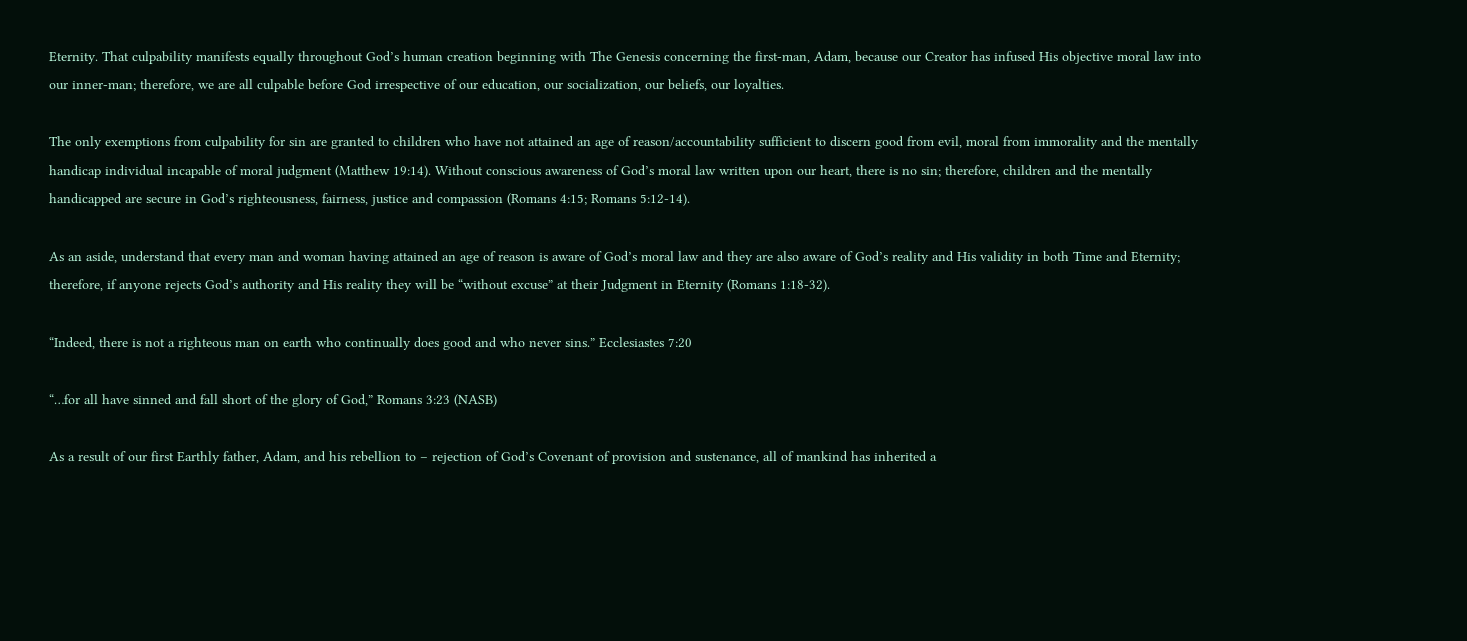Eternity. That culpability manifests equally throughout God’s human creation beginning with The Genesis concerning the first-man, Adam, because our Creator has infused His objective moral law into our inner-man; therefore, we are all culpable before God irrespective of our education, our socialization, our beliefs, our loyalties.

The only exemptions from culpability for sin are granted to children who have not attained an age of reason/accountability sufficient to discern good from evil, moral from immorality and the mentally handicap individual incapable of moral judgment (Matthew 19:14). Without conscious awareness of God’s moral law written upon our heart, there is no sin; therefore, children and the mentally handicapped are secure in God’s righteousness, fairness, justice and compassion (Romans 4:15; Romans 5:12-14).

As an aside, understand that every man and woman having attained an age of reason is aware of God’s moral law and they are also aware of God’s reality and His validity in both Time and Eternity; therefore, if anyone rejects God’s authority and His reality they will be “without excuse” at their Judgment in Eternity (Romans 1:18-32).

“Indeed, there is not a righteous man on earth who continually does good and who never sins.” Ecclesiastes 7:20

“…for all have sinned and fall short of the glory of God,” Romans 3:23 (NASB)

As a result of our first Earthly father, Adam, and his rebellion to – rejection of God’s Covenant of provision and sustenance, all of mankind has inherited a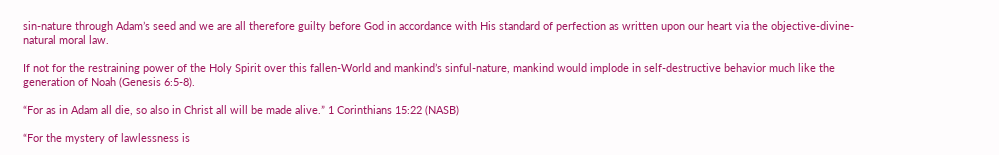sin-nature through Adam’s seed and we are all therefore guilty before God in accordance with His standard of perfection as written upon our heart via the objective-divine-natural moral law.

If not for the restraining power of the Holy Spirit over this fallen-World and mankind’s sinful-nature, mankind would implode in self-destructive behavior much like the generation of Noah (Genesis 6:5-8).

“For as in Adam all die, so also in Christ all will be made alive.” 1 Corinthians 15:22 (NASB)

“For the mystery of lawlessness is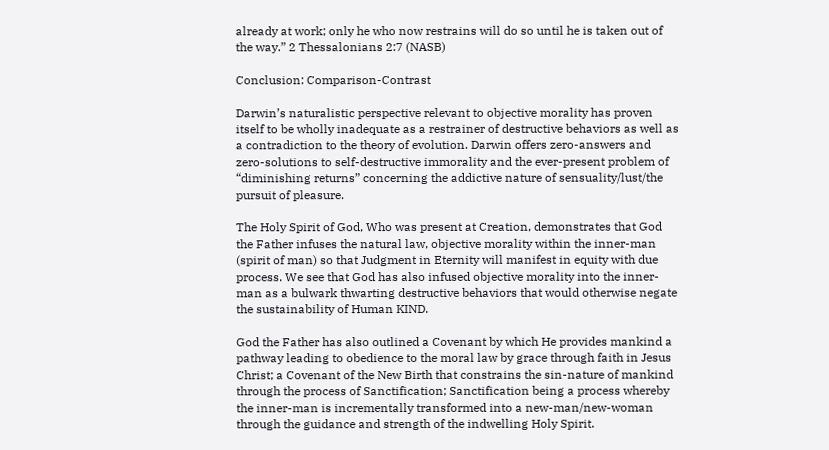already at work; only he who now restrains will do so until he is taken out of the way.” 2 Thessalonians 2:7 (NASB)

Conclusion: Comparison-Contrast

Darwin’s naturalistic perspective relevant to objective morality has proven itself to be wholly inadequate as a restrainer of destructive behaviors as well as a contradiction to the theory of evolution. Darwin offers zero-answers and zero-solutions to self-destructive immorality and the ever-present problem of “diminishing returns” concerning the addictive nature of sensuality/lust/the pursuit of pleasure.

The Holy Spirit of God, Who was present at Creation, demonstrates that God the Father infuses the natural law, objective morality within the inner-man (spirit of man) so that Judgment in Eternity will manifest in equity with due process. We see that God has also infused objective morality into the inner-man as a bulwark thwarting destructive behaviors that would otherwise negate the sustainability of Human KIND.

God the Father has also outlined a Covenant by which He provides mankind a pathway leading to obedience to the moral law by grace through faith in Jesus Christ; a Covenant of the New Birth that constrains the sin-nature of mankind through the process of Sanctification; Sanctification being a process whereby the inner-man is incrementally transformed into a new-man/new-woman through the guidance and strength of the indwelling Holy Spirit.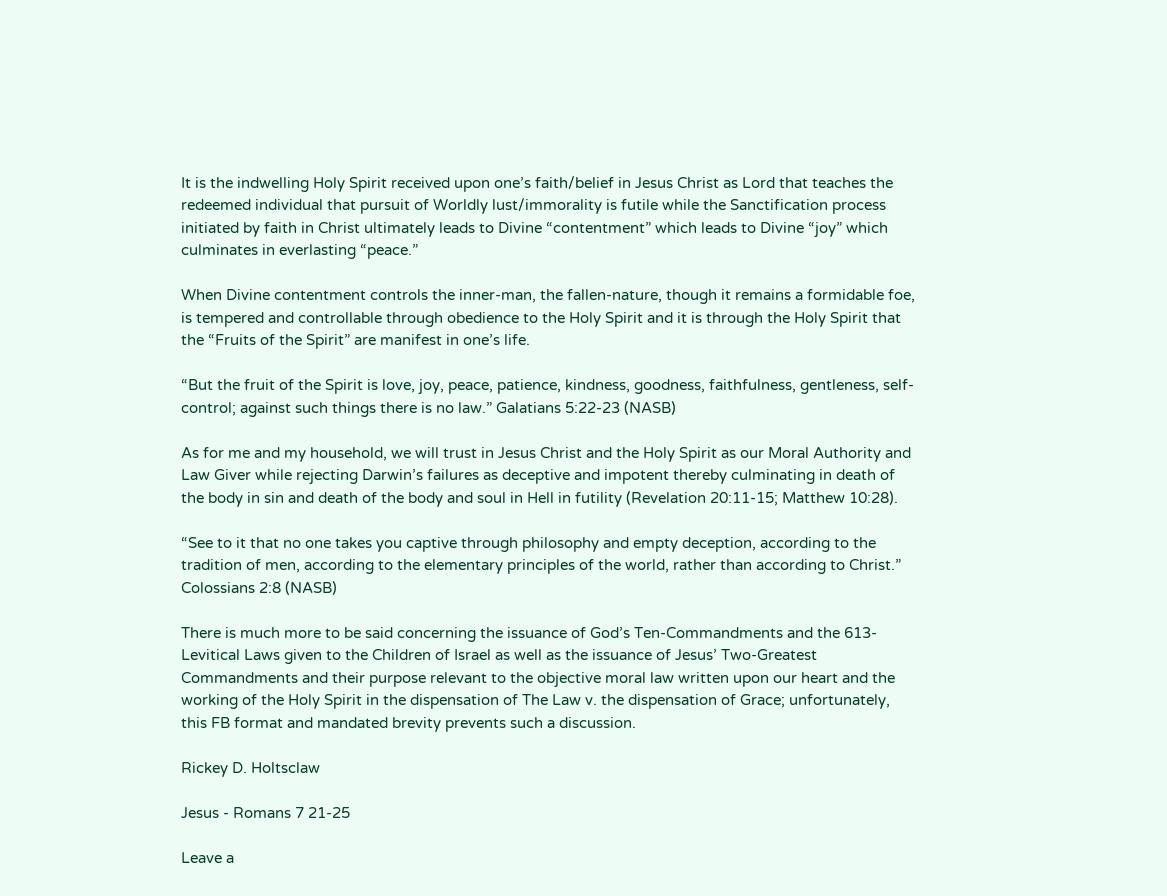It is the indwelling Holy Spirit received upon one’s faith/belief in Jesus Christ as Lord that teaches the redeemed individual that pursuit of Worldly lust/immorality is futile while the Sanctification process initiated by faith in Christ ultimately leads to Divine “contentment” which leads to Divine “joy” which culminates in everlasting “peace.”

When Divine contentment controls the inner-man, the fallen-nature, though it remains a formidable foe, is tempered and controllable through obedience to the Holy Spirit and it is through the Holy Spirit that the “Fruits of the Spirit” are manifest in one’s life.

“But the fruit of the Spirit is love, joy, peace, patience, kindness, goodness, faithfulness, gentleness, self-control; against such things there is no law.” Galatians 5:22-23 (NASB)

As for me and my household, we will trust in Jesus Christ and the Holy Spirit as our Moral Authority and Law Giver while rejecting Darwin’s failures as deceptive and impotent thereby culminating in death of the body in sin and death of the body and soul in Hell in futility (Revelation 20:11-15; Matthew 10:28).

“See to it that no one takes you captive through philosophy and empty deception, according to the tradition of men, according to the elementary principles of the world, rather than according to Christ.” Colossians 2:8 (NASB)

There is much more to be said concerning the issuance of God’s Ten-Commandments and the 613-Levitical Laws given to the Children of Israel as well as the issuance of Jesus’ Two-Greatest Commandments and their purpose relevant to the objective moral law written upon our heart and the working of the Holy Spirit in the dispensation of The Law v. the dispensation of Grace; unfortunately, this FB format and mandated brevity prevents such a discussion.

Rickey D. Holtsclaw

Jesus - Romans 7 21-25

Leave a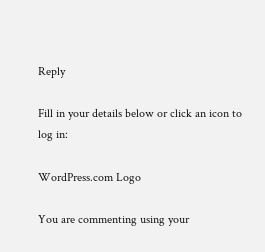Reply

Fill in your details below or click an icon to log in:

WordPress.com Logo

You are commenting using your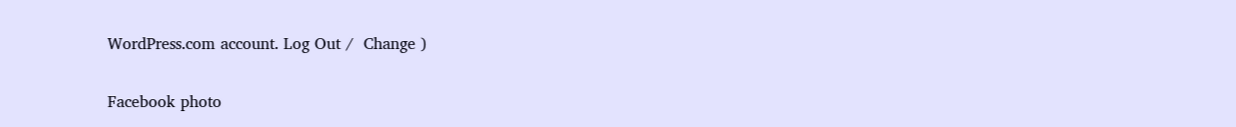WordPress.com account. Log Out /  Change )

Facebook photo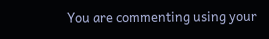You are commenting using your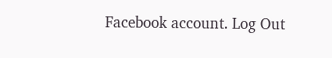Facebook account. Log Out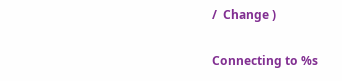/  Change )

Connecting to %s